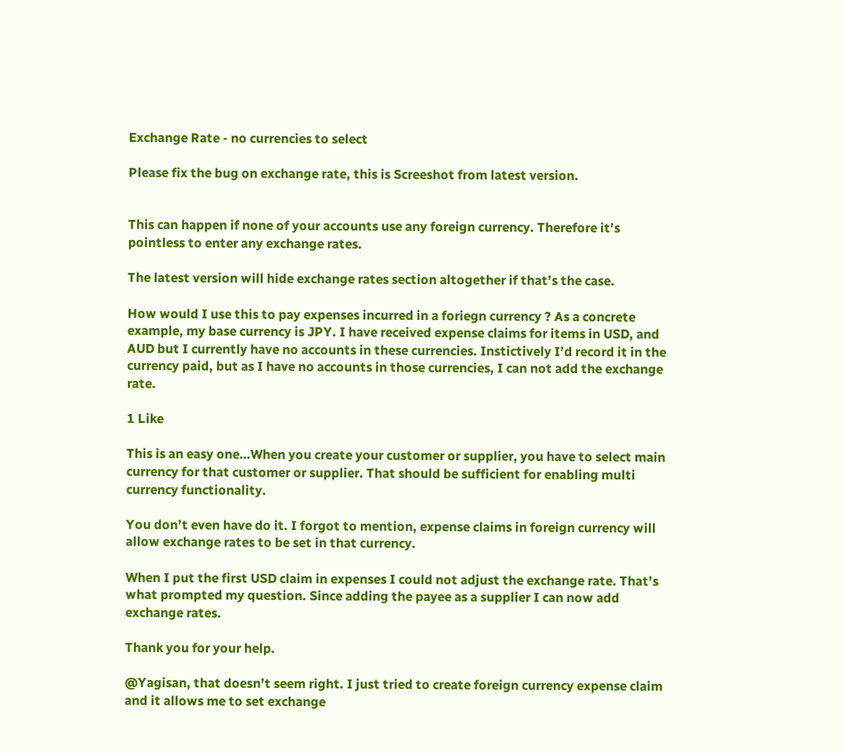Exchange Rate - no currencies to select

Please fix the bug on exchange rate, this is Screeshot from latest version.


This can happen if none of your accounts use any foreign currency. Therefore it’s pointless to enter any exchange rates.

The latest version will hide exchange rates section altogether if that’s the case.

How would I use this to pay expenses incurred in a foriegn currency ? As a concrete example, my base currency is JPY. I have received expense claims for items in USD, and AUD but I currently have no accounts in these currencies. Instictively I’d record it in the currency paid, but as I have no accounts in those currencies, I can not add the exchange rate.

1 Like

This is an easy one…When you create your customer or supplier, you have to select main currency for that customer or supplier. That should be sufficient for enabling multi currency functionality.

You don’t even have do it. I forgot to mention, expense claims in foreign currency will allow exchange rates to be set in that currency.

When I put the first USD claim in expenses I could not adjust the exchange rate. That’s what prompted my question. Since adding the payee as a supplier I can now add exchange rates.

Thank you for your help.

@Yagisan, that doesn’t seem right. I just tried to create foreign currency expense claim and it allows me to set exchange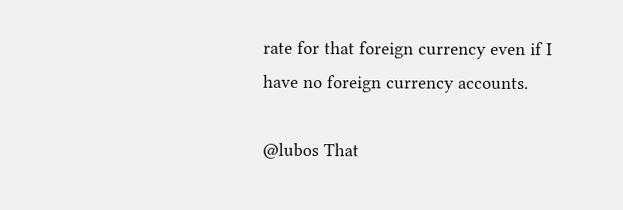rate for that foreign currency even if I have no foreign currency accounts.

@lubos That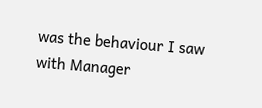was the behaviour I saw with Manager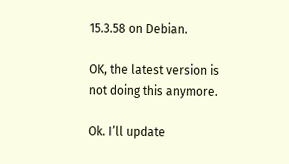15.3.58 on Debian.

OK, the latest version is not doing this anymore.

Ok. I’ll update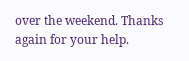over the weekend. Thanks again for your help.